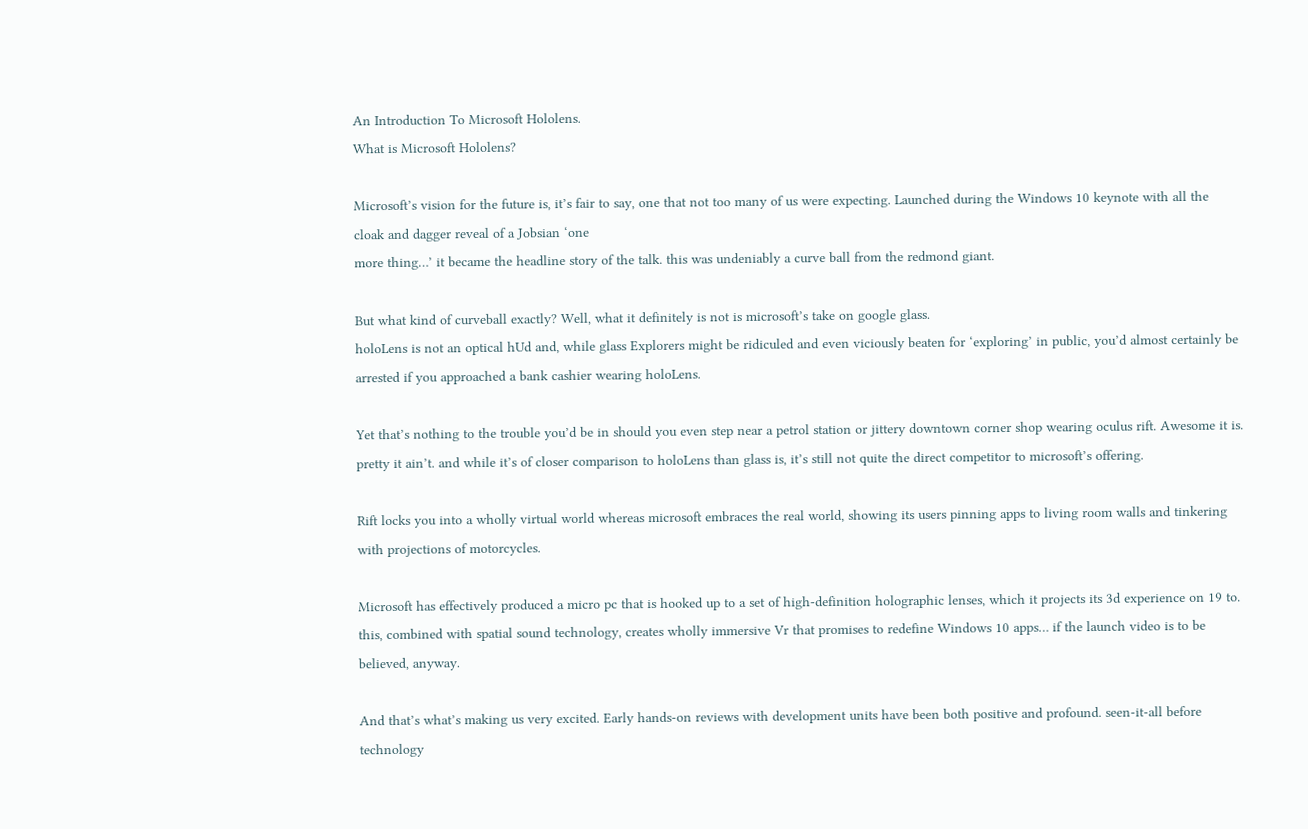An Introduction To Microsoft Hololens.
What is Microsoft Hololens?

Microsoft’s vision for the future is, it’s fair to say, one that not too many of us were expecting. Launched during the Windows 10 keynote with all the cloak and dagger reveal of a Jobsian ‘one
more thing…’ it became the headline story of the talk. this was undeniably a curve ball from the redmond giant.

But what kind of curveball exactly? Well, what it definitely is not is microsoft’s take on google glass.
holoLens is not an optical hUd and, while glass Explorers might be ridiculed and even viciously beaten for ‘exploring’ in public, you’d almost certainly be arrested if you approached a bank cashier wearing holoLens.

Yet that’s nothing to the trouble you’d be in should you even step near a petrol station or jittery downtown corner shop wearing oculus rift. Awesome it is. pretty it ain’t. and while it’s of closer comparison to holoLens than glass is, it’s still not quite the direct competitor to microsoft’s offering.

Rift locks you into a wholly virtual world whereas microsoft embraces the real world, showing its users pinning apps to living room walls and tinkering with projections of motorcycles.

Microsoft has effectively produced a micro pc that is hooked up to a set of high-definition holographic lenses, which it projects its 3d experience on 19 to. this, combined with spatial sound technology, creates wholly immersive Vr that promises to redefine Windows 10 apps… if the launch video is to be believed, anyway.

And that’s what’s making us very excited. Early hands-on reviews with development units have been both positive and profound. seen-it-all before technology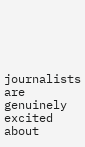journalists are genuinely excited about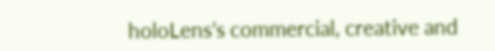holoLens’s commercial, creative and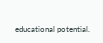educational potential.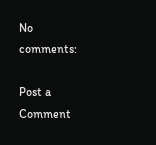No comments:

Post a Comment